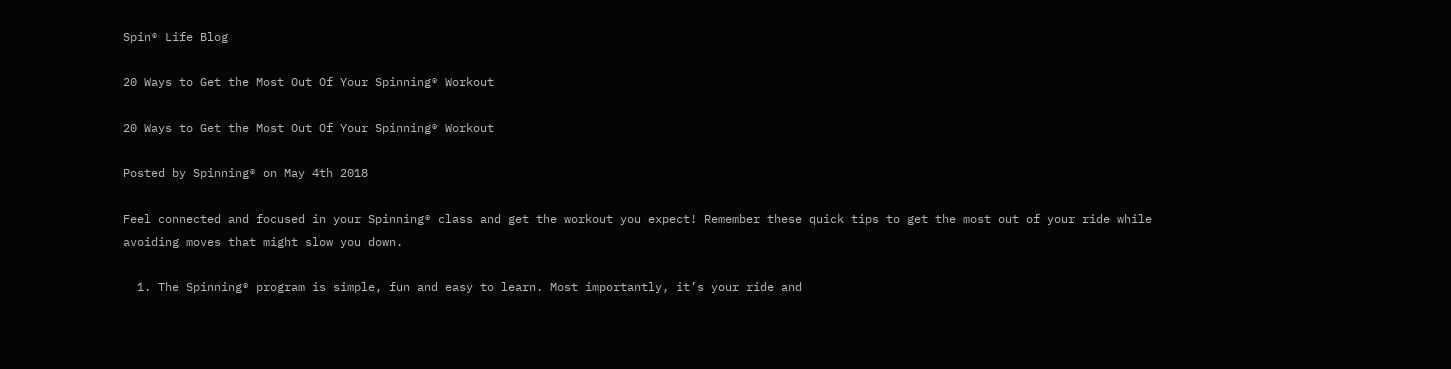Spin® Life Blog

20 Ways to Get the Most Out Of Your Spinning® Workout

20 Ways to Get the Most Out Of Your Spinning® Workout

Posted by Spinning® on May 4th 2018

Feel connected and focused in your Spinning® class and get the workout you expect! Remember these quick tips to get the most out of your ride while avoiding moves that might slow you down.

  1. The Spinning® program is simple, fun and easy to learn. Most importantly, it’s your ride and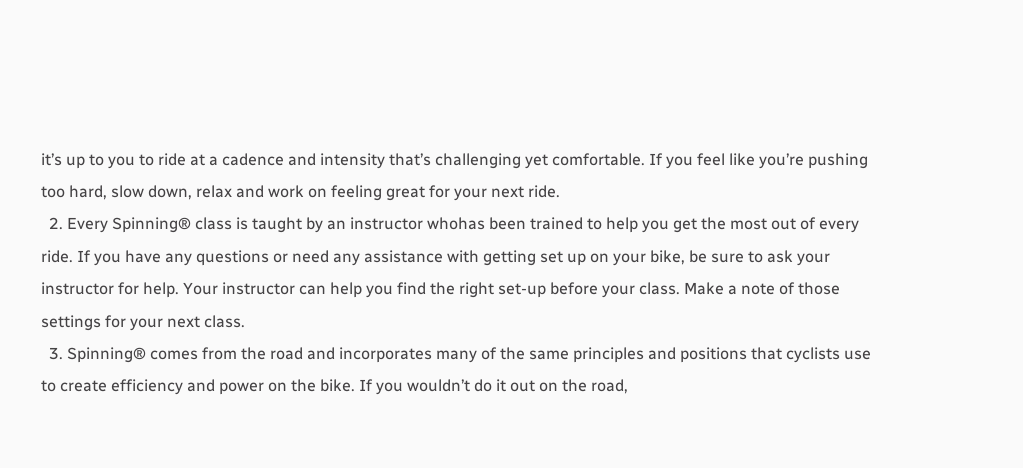it’s up to you to ride at a cadence and intensity that’s challenging yet comfortable. If you feel like you’re pushing too hard, slow down, relax and work on feeling great for your next ride.
  2. Every Spinning® class is taught by an instructor whohas been trained to help you get the most out of every ride. If you have any questions or need any assistance with getting set up on your bike, be sure to ask your instructor for help. Your instructor can help you find the right set-up before your class. Make a note of those settings for your next class.
  3. Spinning® comes from the road and incorporates many of the same principles and positions that cyclists use to create efficiency and power on the bike. If you wouldn’t do it out on the road,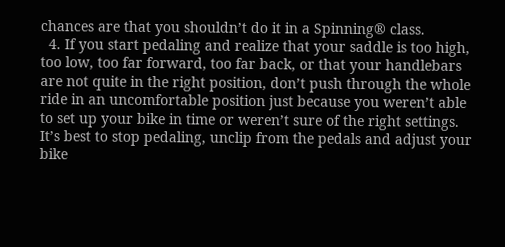chances are that you shouldn’t do it in a Spinning® class.
  4. If you start pedaling and realize that your saddle is too high, too low, too far forward, too far back, or that your handlebars are not quite in the right position, don’t push through the whole ride in an uncomfortable position just because you weren’t able to set up your bike in time or weren’t sure of the right settings. It’s best to stop pedaling, unclip from the pedals and adjust your bike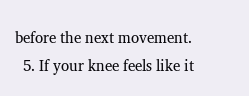before the next movement.
  5. If your knee feels like it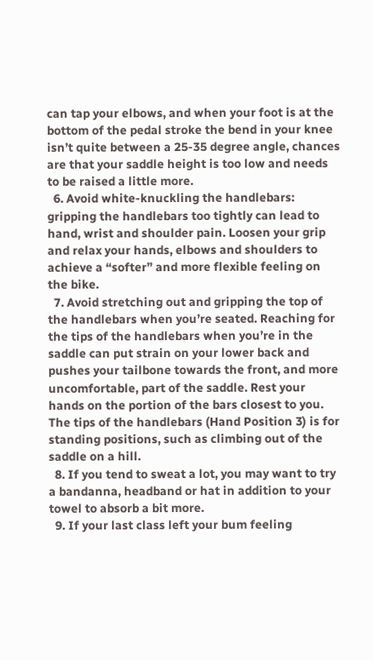can tap your elbows, and when your foot is at the bottom of the pedal stroke the bend in your knee isn’t quite between a 25-35 degree angle, chances are that your saddle height is too low and needs to be raised a little more.
  6. Avoid white-knuckling the handlebars: gripping the handlebars too tightly can lead to hand, wrist and shoulder pain. Loosen your grip and relax your hands, elbows and shoulders to achieve a “softer” and more flexible feeling on the bike.
  7. Avoid stretching out and gripping the top of the handlebars when you’re seated. Reaching for the tips of the handlebars when you’re in the saddle can put strain on your lower back and pushes your tailbone towards the front, and more uncomfortable, part of the saddle. Rest your hands on the portion of the bars closest to you. The tips of the handlebars (Hand Position 3) is for standing positions, such as climbing out of the saddle on a hill.
  8. If you tend to sweat a lot, you may want to try a bandanna, headband or hat in addition to your towel to absorb a bit more.
  9. If your last class left your bum feeling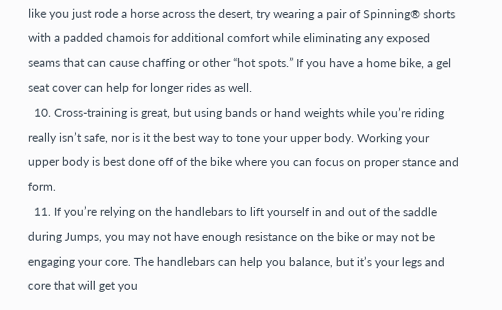like you just rode a horse across the desert, try wearing a pair of Spinning® shorts with a padded chamois for additional comfort while eliminating any exposed seams that can cause chaffing or other “hot spots.” If you have a home bike, a gel seat cover can help for longer rides as well.
  10. Cross-training is great, but using bands or hand weights while you’re riding really isn’t safe, nor is it the best way to tone your upper body. Working your upper body is best done off of the bike where you can focus on proper stance and form.
  11. If you’re relying on the handlebars to lift yourself in and out of the saddle during Jumps, you may not have enough resistance on the bike or may not be engaging your core. The handlebars can help you balance, but it’s your legs and core that will get you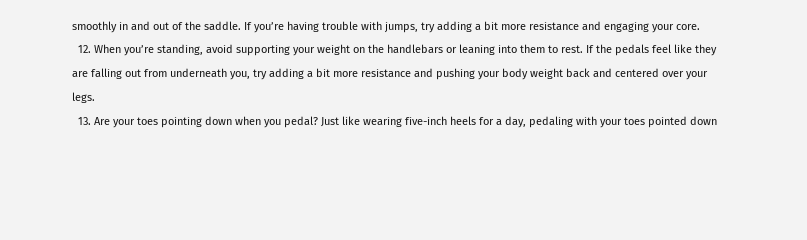smoothly in and out of the saddle. If you’re having trouble with jumps, try adding a bit more resistance and engaging your core.
  12. When you’re standing, avoid supporting your weight on the handlebars or leaning into them to rest. If the pedals feel like they are falling out from underneath you, try adding a bit more resistance and pushing your body weight back and centered over your legs.
  13. Are your toes pointing down when you pedal? Just like wearing five-inch heels for a day, pedaling with your toes pointed down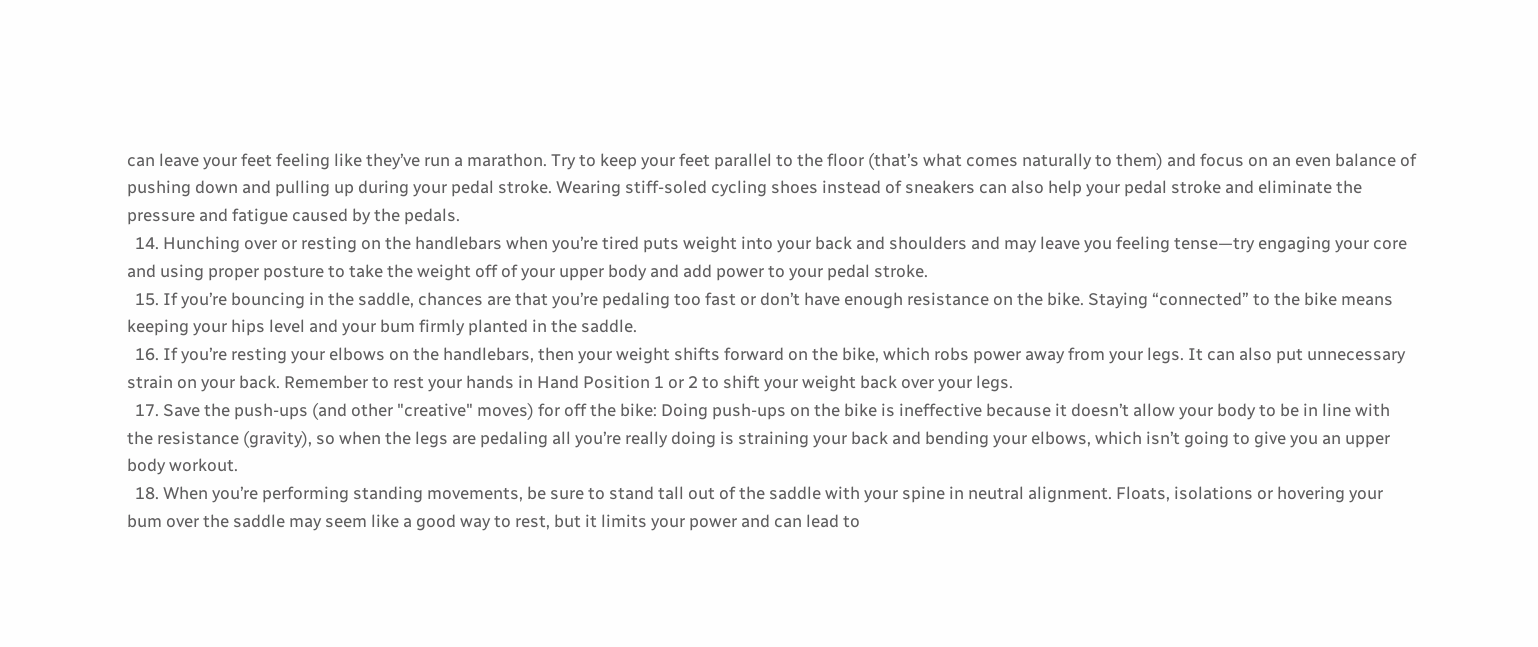can leave your feet feeling like they’ve run a marathon. Try to keep your feet parallel to the floor (that’s what comes naturally to them) and focus on an even balance of pushing down and pulling up during your pedal stroke. Wearing stiff-soled cycling shoes instead of sneakers can also help your pedal stroke and eliminate the pressure and fatigue caused by the pedals.
  14. Hunching over or resting on the handlebars when you’re tired puts weight into your back and shoulders and may leave you feeling tense—try engaging your core and using proper posture to take the weight off of your upper body and add power to your pedal stroke.
  15. If you’re bouncing in the saddle, chances are that you’re pedaling too fast or don’t have enough resistance on the bike. Staying “connected” to the bike means keeping your hips level and your bum firmly planted in the saddle.
  16. If you’re resting your elbows on the handlebars, then your weight shifts forward on the bike, which robs power away from your legs. It can also put unnecessary strain on your back. Remember to rest your hands in Hand Position 1 or 2 to shift your weight back over your legs.
  17. Save the push-ups (and other "creative" moves) for off the bike: Doing push-ups on the bike is ineffective because it doesn’t allow your body to be in line with the resistance (gravity), so when the legs are pedaling all you’re really doing is straining your back and bending your elbows, which isn’t going to give you an upper body workout.
  18. When you’re performing standing movements, be sure to stand tall out of the saddle with your spine in neutral alignment. Floats, isolations or hovering your bum over the saddle may seem like a good way to rest, but it limits your power and can lead to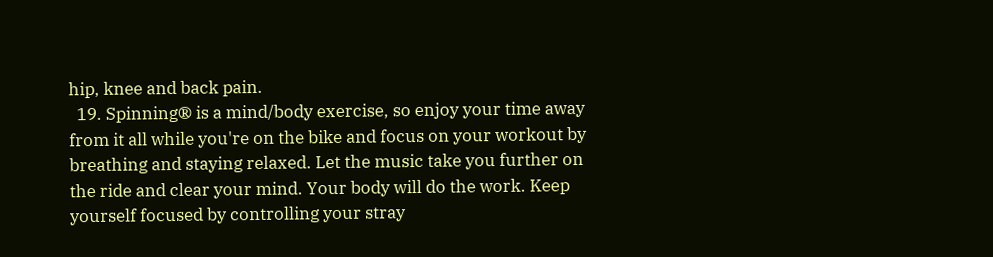hip, knee and back pain.
  19. Spinning® is a mind/body exercise, so enjoy your time away from it all while you're on the bike and focus on your workout by breathing and staying relaxed. Let the music take you further on the ride and clear your mind. Your body will do the work. Keep yourself focused by controlling your stray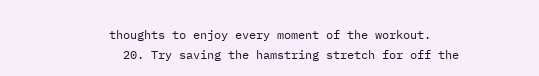thoughts to enjoy every moment of the workout.
  20. Try saving the hamstring stretch for off the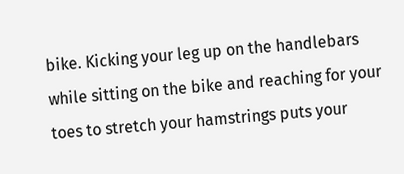bike. Kicking your leg up on the handlebars while sitting on the bike and reaching for your toes to stretch your hamstrings puts your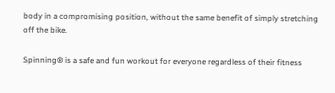body in a compromising position, without the same benefit of simply stretching off the bike.

Spinning® is a safe and fun workout for everyone regardless of their fitness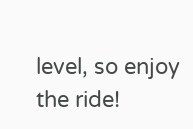level, so enjoy the ride!